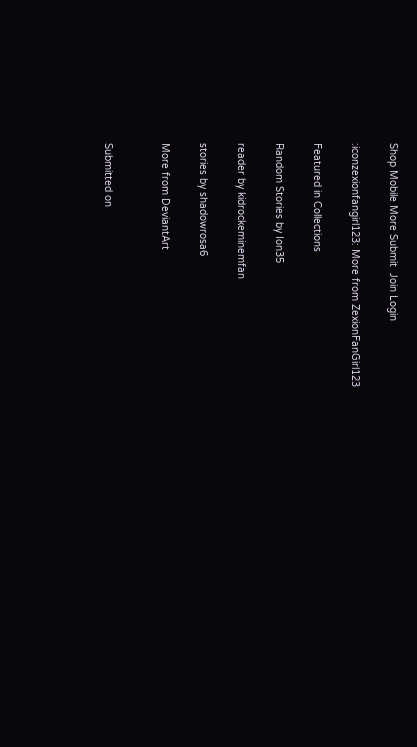Shop Mobile More Submit  Join Login

:iconzexionfangirl123: More from ZexionFanGirl123

Featured in Collections

Random Stories by Ion35

reader by kidrockeminemfan

stories by shadowrosa6

More from DeviantArt


Submitted on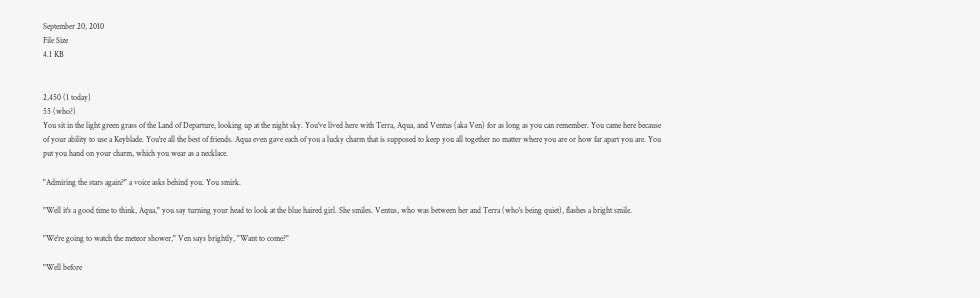September 20, 2010
File Size
4.1 KB


2,450 (1 today)
55 (who?)
You sit in the light green grass of the Land of Departure, looking up at the night sky. You've lived here with Terra, Aqua, and Ventus (aka Ven) for as long as you can remember. You came here because of your ability to use a Keyblade. You're all the best of friends. Aqua even gave each of you a lucky charm that is supposed to keep you all together no matter where you are or how far apart you are. You put you hand on your charm, which you wear as a necklace.

"Admiring the stars again?" a voice asks behind you. You smirk.

"Well it's a good time to think, Aqua," you say turning your head to look at the blue haired girl. She smiles. Ventus, who was between her and Terra (who's being quiet), flashes a bright smile.

"We're going to watch the meteor shower," Ven says brightly, "Want to come?"

"Well before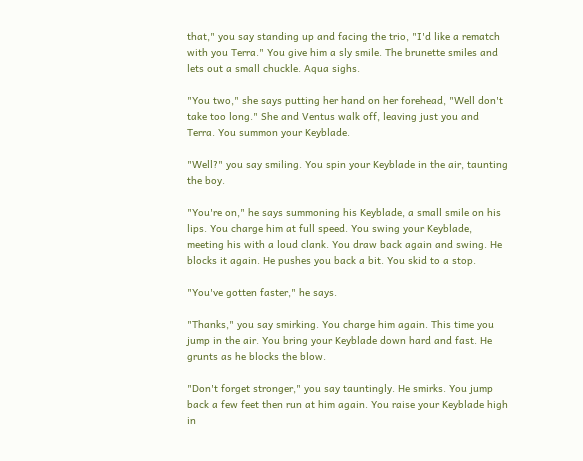that," you say standing up and facing the trio, "I'd like a rematch with you Terra." You give him a sly smile. The brunette smiles and lets out a small chuckle. Aqua sighs.

"You two," she says putting her hand on her forehead, "Well don't take too long." She and Ventus walk off, leaving just you and Terra. You summon your Keyblade.

"Well?" you say smiling. You spin your Keyblade in the air, taunting the boy.

"You're on," he says summoning his Keyblade, a small smile on his lips. You charge him at full speed. You swing your Keyblade, meeting his with a loud clank. You draw back again and swing. He blocks it again. He pushes you back a bit. You skid to a stop.

"You've gotten faster," he says.

"Thanks," you say smirking. You charge him again. This time you jump in the air. You bring your Keyblade down hard and fast. He grunts as he blocks the blow.

"Don't forget stronger," you say tauntingly. He smirks. You jump back a few feet then run at him again. You raise your Keyblade high in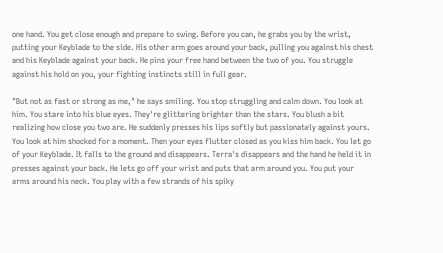one hand. You get close enough and prepare to swing. Before you can, he grabs you by the wrist, putting your Keyblade to the side. His other arm goes around your back, pulling you against his chest and his Keyblade against your back. He pins your free hand between the two of you. You struggle against his hold on you, your fighting instincts still in full gear.

"But not as fast or strong as me," he says smiling. You stop struggling and calm down. You look at him. You stare into his blue eyes. They're glittering brighter than the stars. You blush a bit realizing how close you two are. He suddenly presses his lips softly but passionately against yours. You look at him shocked for a moment. Then your eyes flutter closed as you kiss him back. You let go of your Keyblade. It falls to the ground and disappears. Terra's disappears and the hand he held it in presses against your back. He lets go off your wrist and puts that arm around you. You put your arms around his neck. You play with a few strands of his spiky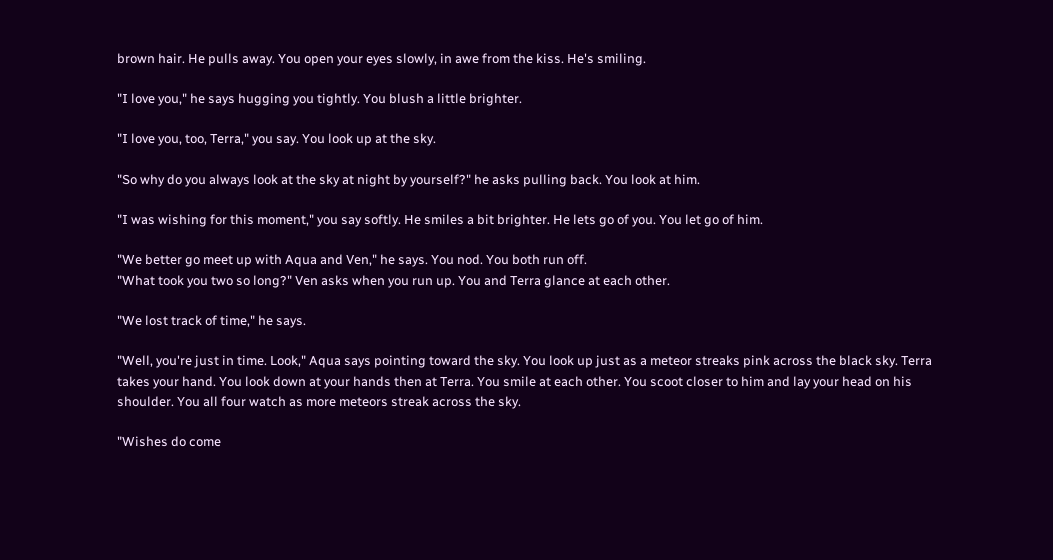brown hair. He pulls away. You open your eyes slowly, in awe from the kiss. He's smiling.

"I love you," he says hugging you tightly. You blush a little brighter.

"I love you, too, Terra," you say. You look up at the sky.

"So why do you always look at the sky at night by yourself?" he asks pulling back. You look at him.

"I was wishing for this moment," you say softly. He smiles a bit brighter. He lets go of you. You let go of him.

"We better go meet up with Aqua and Ven," he says. You nod. You both run off.
"What took you two so long?" Ven asks when you run up. You and Terra glance at each other.

"We lost track of time," he says.

"Well, you're just in time. Look," Aqua says pointing toward the sky. You look up just as a meteor streaks pink across the black sky. Terra takes your hand. You look down at your hands then at Terra. You smile at each other. You scoot closer to him and lay your head on his shoulder. You all four watch as more meteors streak across the sky.

"Wishes do come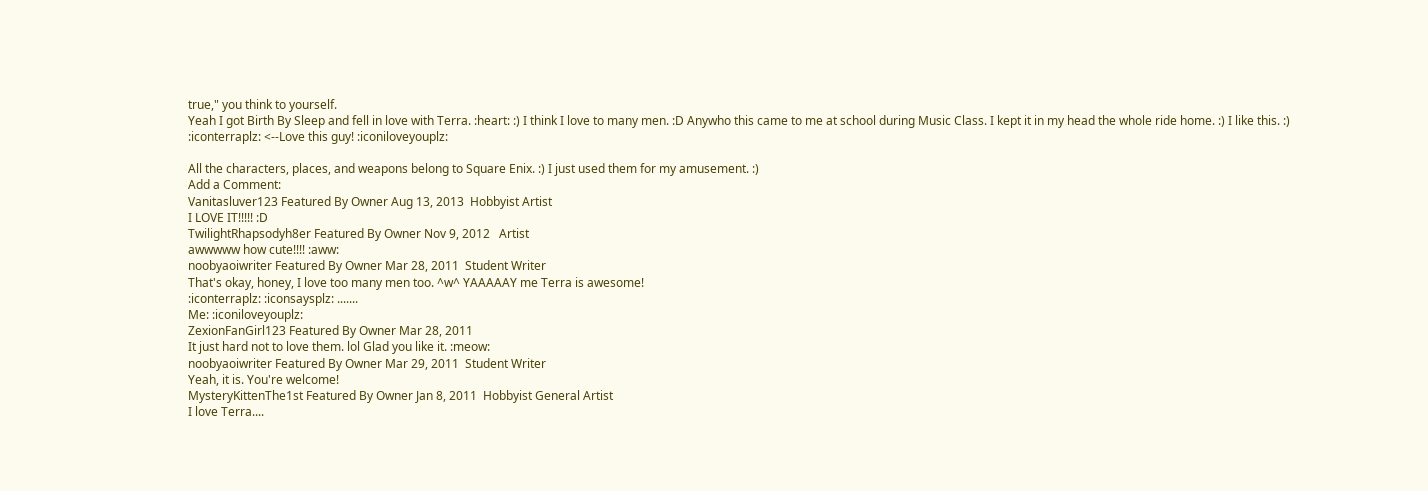true," you think to yourself.
Yeah I got Birth By Sleep and fell in love with Terra. :heart: :) I think I love to many men. :D Anywho this came to me at school during Music Class. I kept it in my head the whole ride home. :) I like this. :)
:iconterraplz: <--Love this guy! :iconiloveyouplz:

All the characters, places, and weapons belong to Square Enix. :) I just used them for my amusement. :)
Add a Comment:
Vanitasluver123 Featured By Owner Aug 13, 2013  Hobbyist Artist
I LOVE IT!!!!! :D
TwilightRhapsodyh8er Featured By Owner Nov 9, 2012   Artist
awwwww how cute!!!! :aww:
noobyaoiwriter Featured By Owner Mar 28, 2011  Student Writer
That's okay, honey, I love too many men too. ^w^ YAAAAAY me Terra is awesome!
:iconterraplz: :iconsaysplz: .......
Me: :iconiloveyouplz:
ZexionFanGirl123 Featured By Owner Mar 28, 2011
It just hard not to love them. lol Glad you like it. :meow:
noobyaoiwriter Featured By Owner Mar 29, 2011  Student Writer
Yeah, it is. You're welcome!
MysteryKittenThe1st Featured By Owner Jan 8, 2011  Hobbyist General Artist
I love Terra....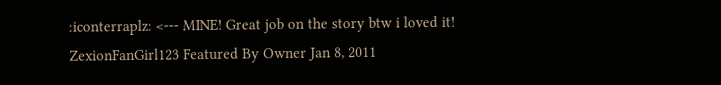:iconterraplz: <--- MINE! Great job on the story btw i loved it!
ZexionFanGirl123 Featured By Owner Jan 8, 2011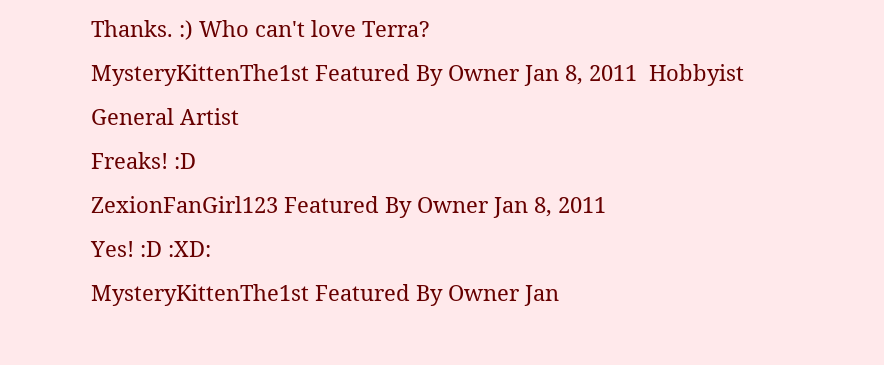Thanks. :) Who can't love Terra?
MysteryKittenThe1st Featured By Owner Jan 8, 2011  Hobbyist General Artist
Freaks! :D
ZexionFanGirl123 Featured By Owner Jan 8, 2011
Yes! :D :XD:
MysteryKittenThe1st Featured By Owner Jan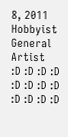8, 2011  Hobbyist General Artist
:D :D :D :D :D :D :D :D :D :D :D :D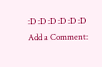:D :D :D :D :D :D
Add a Comment: